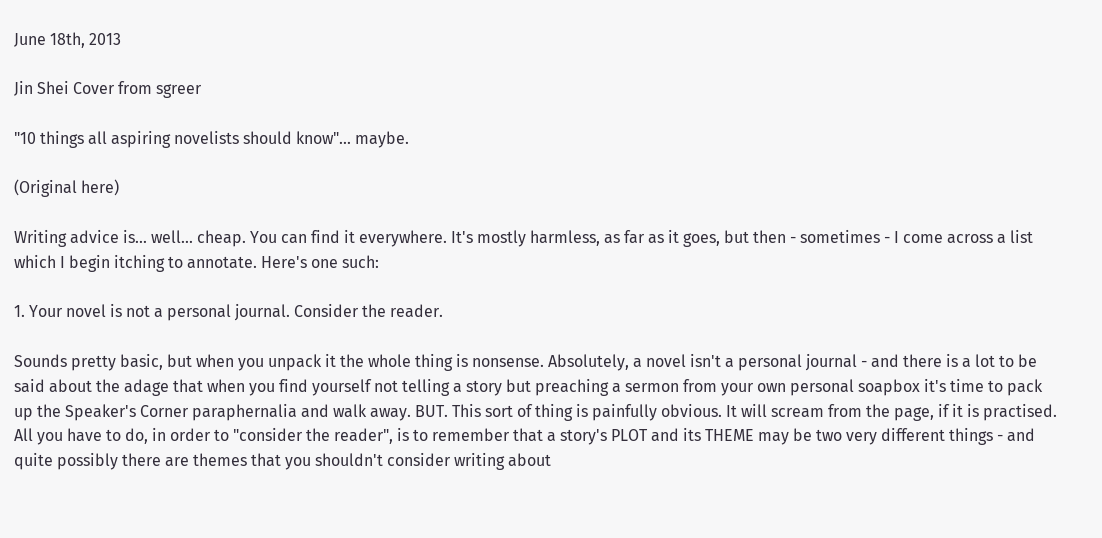June 18th, 2013

Jin Shei Cover from sgreer

"10 things all aspiring novelists should know"... maybe.

(Original here)

Writing advice is... well... cheap. You can find it everywhere. It's mostly harmless, as far as it goes, but then - sometimes - I come across a list which I begin itching to annotate. Here's one such:

1. Your novel is not a personal journal. Consider the reader.

Sounds pretty basic, but when you unpack it the whole thing is nonsense. Absolutely, a novel isn't a personal journal - and there is a lot to be said about the adage that when you find yourself not telling a story but preaching a sermon from your own personal soapbox it's time to pack up the Speaker's Corner paraphernalia and walk away. BUT. This sort of thing is painfully obvious. It will scream from the page, if it is practised. All you have to do, in order to "consider the reader", is to remember that a story's PLOT and its THEME may be two very different things - and quite possibly there are themes that you shouldn't consider writing about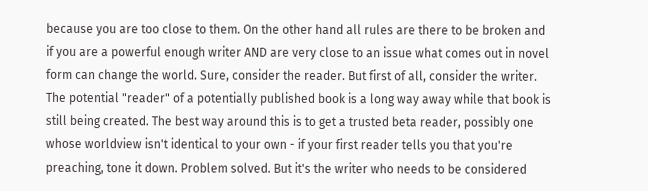because you are too close to them. On the other hand all rules are there to be broken and if you are a powerful enough writer AND are very close to an issue what comes out in novel form can change the world. Sure, consider the reader. But first of all, consider the writer. The potential "reader" of a potentially published book is a long way away while that book is still being created. The best way around this is to get a trusted beta reader, possibly one whose worldview isn't identical to your own - if your first reader tells you that you're preaching, tone it down. Problem solved. But it's the writer who needs to be considered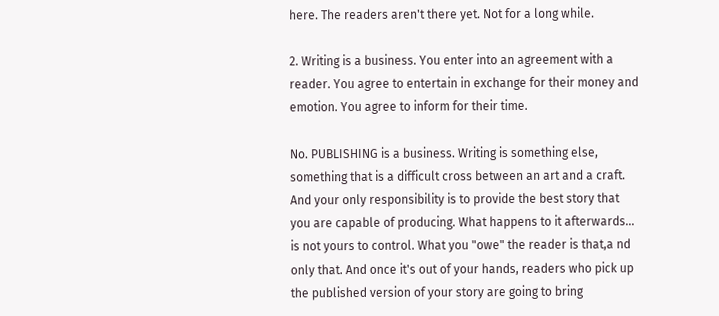here. The readers aren't there yet. Not for a long while.

2. Writing is a business. You enter into an agreement with a reader. You agree to entertain in exchange for their money and emotion. You agree to inform for their time.

No. PUBLISHING is a business. Writing is something else, something that is a difficult cross between an art and a craft. And your only responsibility is to provide the best story that you are capable of producing. What happens to it afterwards... is not yours to control. What you "owe" the reader is that,a nd only that. And once it's out of your hands, readers who pick up the published version of your story are going to bring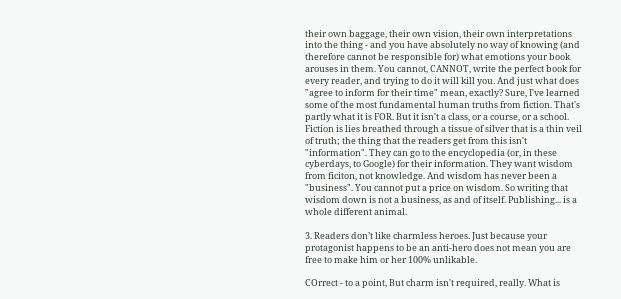their own baggage, their own vision, their own interpretations into the thing - and you have absolutely no way of knowing (and therefore cannot be responsible for) what emotions your book arouses in them. You cannot, CANNOT, write the perfect book for every reader, and trying to do it will kill you. And just what does "agree to inform for their time" mean, exactly? Sure, I've learned some of the most fundamental human truths from fiction. That's partly what it is FOR. But it isn't a class, or a course, or a school. Fiction is lies breathed through a tissue of silver that is a thin veil of truth; the thing that the readers get from this isn't "information". They can go to the encyclopedia (or, in these cyberdays, to Google) for their information. They want wisdom from ficiton, not knowledge. And wisdom has never been a "business". You cannot put a price on wisdom. So writing that wisdom down is not a business, as and of itself. Publishing... is a whole different animal.

3. Readers don’t like charmless heroes. Just because your protagonist happens to be an anti-hero does not mean you are free to make him or her 100% unlikable.

COrrect - to a point, But charm isn't required, really. What is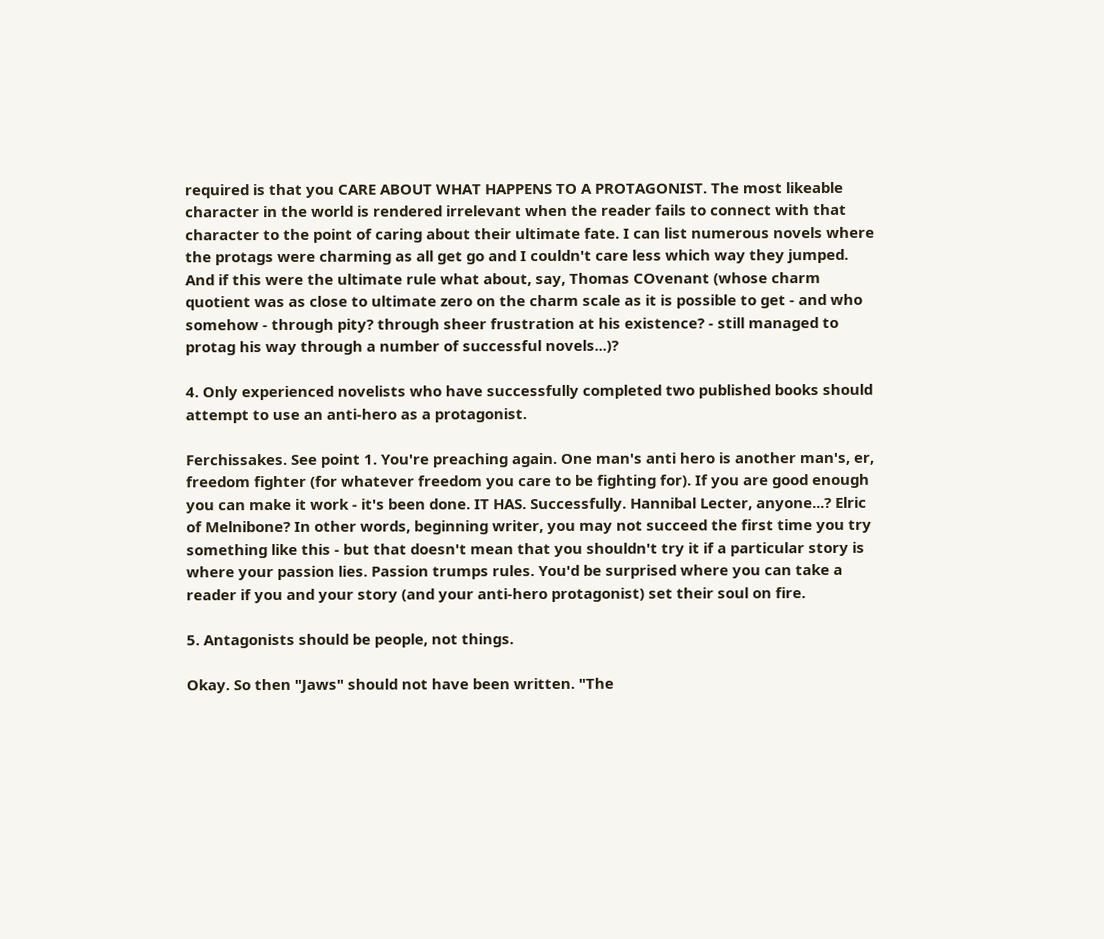required is that you CARE ABOUT WHAT HAPPENS TO A PROTAGONIST. The most likeable character in the world is rendered irrelevant when the reader fails to connect with that character to the point of caring about their ultimate fate. I can list numerous novels where the protags were charming as all get go and I couldn't care less which way they jumped. And if this were the ultimate rule what about, say, Thomas COvenant (whose charm quotient was as close to ultimate zero on the charm scale as it is possible to get - and who somehow - through pity? through sheer frustration at his existence? - still managed to protag his way through a number of successful novels...)?

4. Only experienced novelists who have successfully completed two published books should attempt to use an anti-hero as a protagonist.

Ferchissakes. See point 1. You're preaching again. One man's anti hero is another man's, er, freedom fighter (for whatever freedom you care to be fighting for). If you are good enough you can make it work - it's been done. IT HAS. Successfully. Hannibal Lecter, anyone...? Elric of Melnibone? In other words, beginning writer, you may not succeed the first time you try something like this - but that doesn't mean that you shouldn't try it if a particular story is where your passion lies. Passion trumps rules. You'd be surprised where you can take a reader if you and your story (and your anti-hero protagonist) set their soul on fire.

5. Antagonists should be people, not things.

Okay. So then "Jaws" should not have been written. "The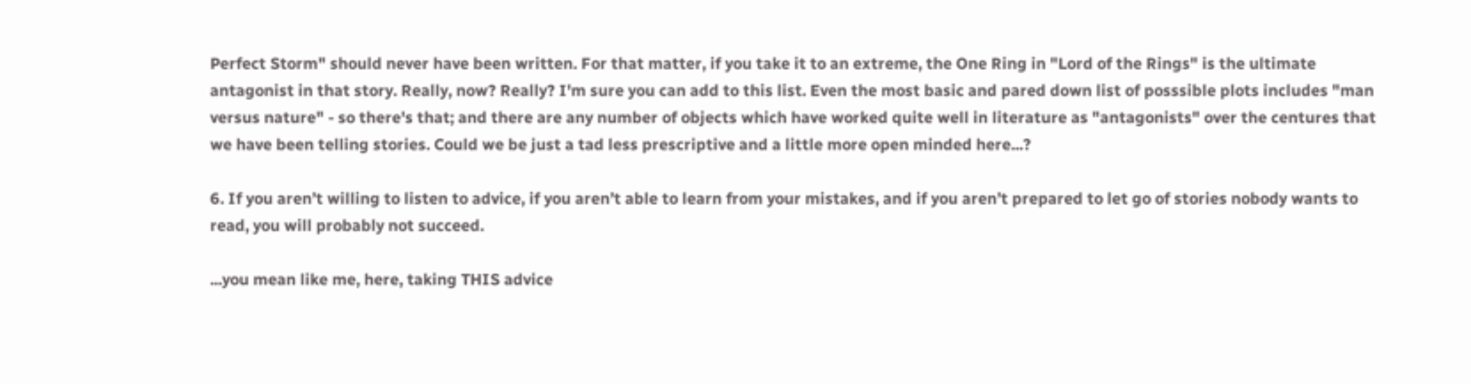Perfect Storm" should never have been written. For that matter, if you take it to an extreme, the One Ring in "Lord of the Rings" is the ultimate antagonist in that story. Really, now? Really? I'm sure you can add to this list. Even the most basic and pared down list of posssible plots includes "man versus nature" - so there's that; and there are any number of objects which have worked quite well in literature as "antagonists" over the centures that we have been telling stories. Could we be just a tad less prescriptive and a little more open minded here...?

6. If you aren’t willing to listen to advice, if you aren’t able to learn from your mistakes, and if you aren’t prepared to let go of stories nobody wants to read, you will probably not succeed.

...you mean like me, here, taking THIS advice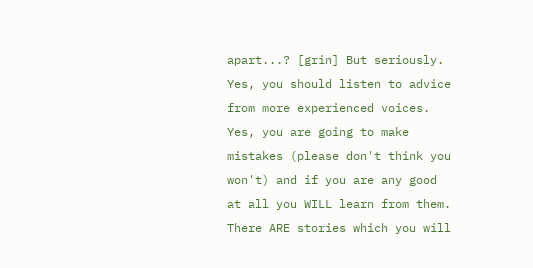apart...? [grin] But seriously. Yes, you should listen to advice from more experienced voices. Yes, you are going to make mistakes (please don't think you won't) and if you are any good at all you WILL learn from them. There ARE stories which you will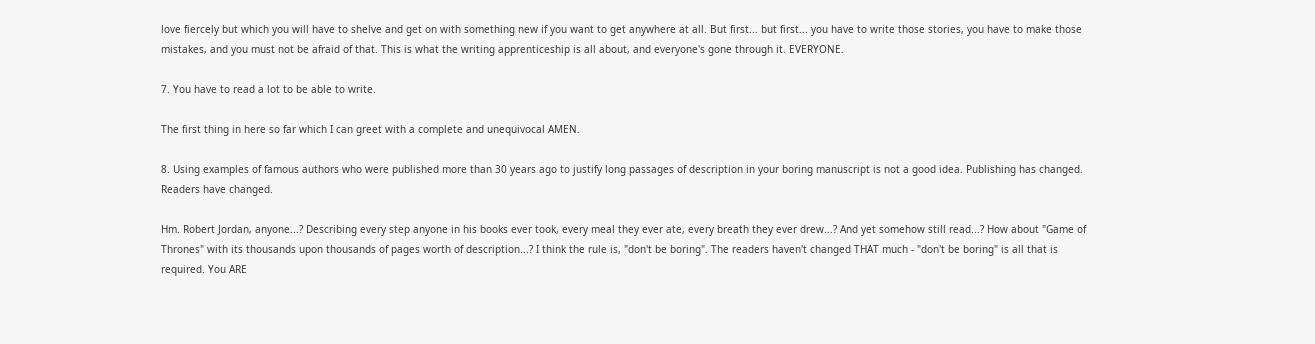love fiercely but which you will have to shelve and get on with something new if you want to get anywhere at all. But first... but first... you have to write those stories, you have to make those mistakes, and you must not be afraid of that. This is what the writing apprenticeship is all about, and everyone's gone through it. EVERYONE.

7. You have to read a lot to be able to write.

The first thing in here so far which I can greet with a complete and unequivocal AMEN.

8. Using examples of famous authors who were published more than 30 years ago to justify long passages of description in your boring manuscript is not a good idea. Publishing has changed. Readers have changed.

Hm. Robert Jordan, anyone...? Describing every step anyone in his books ever took, every meal they ever ate, every breath they ever drew...? And yet somehow still read...? How about "Game of Thrones" with its thousands upon thousands of pages worth of description...? I think the rule is, "don't be boring". The readers haven't changed THAT much - "don't be boring" is all that is required. You ARE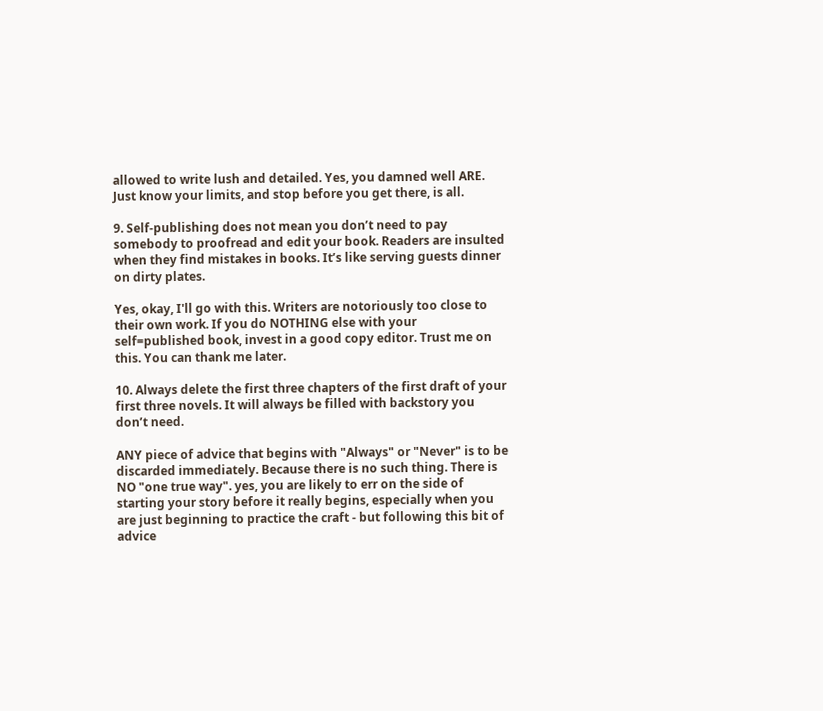allowed to write lush and detailed. Yes, you damned well ARE. Just know your limits, and stop before you get there, is all.

9. Self-publishing does not mean you don’t need to pay somebody to proofread and edit your book. Readers are insulted when they find mistakes in books. It’s like serving guests dinner on dirty plates.

Yes, okay, I'll go with this. Writers are notoriously too close to their own work. If you do NOTHING else with your self=published book, invest in a good copy editor. Trust me on this. You can thank me later.

10. Always delete the first three chapters of the first draft of your first three novels. It will always be filled with backstory you don’t need.

ANY piece of advice that begins with "Always" or "Never" is to be discarded immediately. Because there is no such thing. There is NO "one true way". yes, you are likely to err on the side of starting your story before it really begins, especially when you are just beginning to practice the craft - but following this bit of advice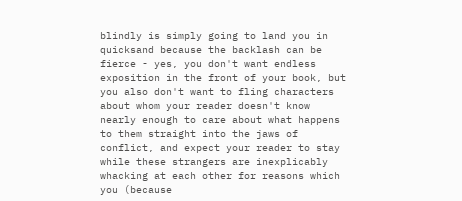blindly is simply going to land you in quicksand because the backlash can be fierce - yes, you don't want endless exposition in the front of your book, but you also don't want to fling characters about whom your reader doesn't know nearly enough to care about what happens to them straight into the jaws of conflict, and expect your reader to stay while these strangers are inexplicably whacking at each other for reasons which you (because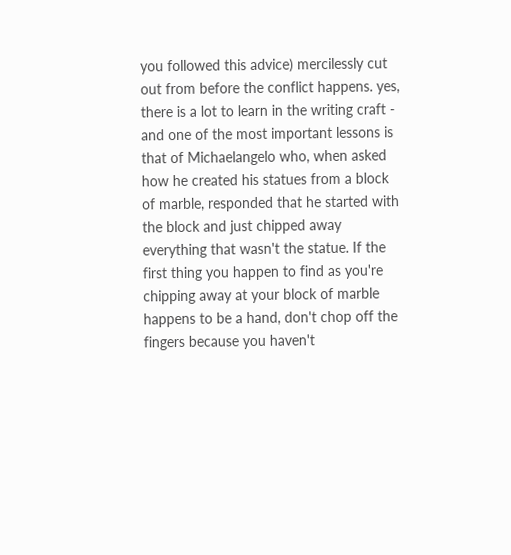you followed this advice) mercilessly cut out from before the conflict happens. yes, there is a lot to learn in the writing craft - and one of the most important lessons is that of Michaelangelo who, when asked how he created his statues from a block of marble, responded that he started with the block and just chipped away everything that wasn't the statue. If the first thing you happen to find as you're chipping away at your block of marble happens to be a hand, don't chop off the fingers because you haven't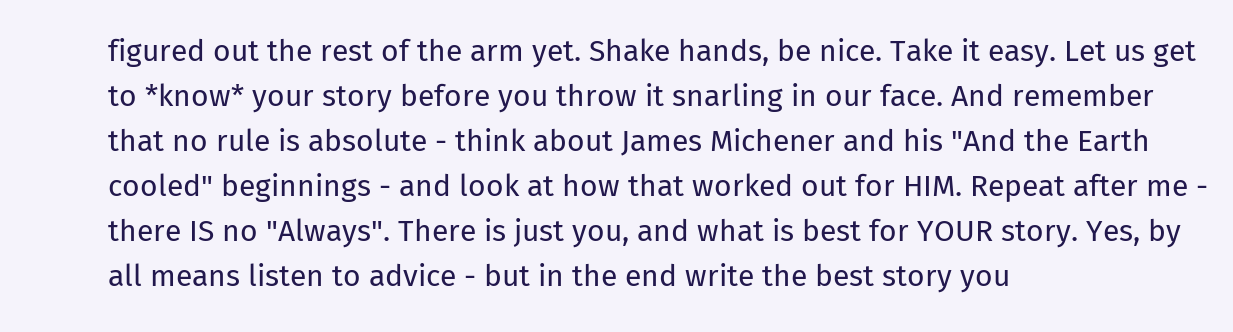figured out the rest of the arm yet. Shake hands, be nice. Take it easy. Let us get to *know* your story before you throw it snarling in our face. And remember that no rule is absolute - think about James Michener and his "And the Earth cooled" beginnings - and look at how that worked out for HIM. Repeat after me - there IS no "Always". There is just you, and what is best for YOUR story. Yes, by all means listen to advice - but in the end write the best story you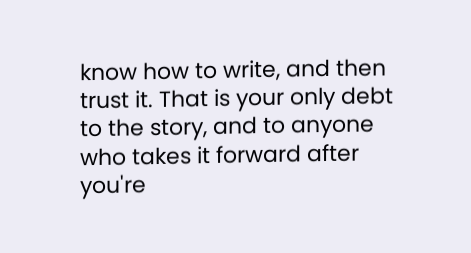know how to write, and then trust it. That is your only debt to the story, and to anyone who takes it forward after you're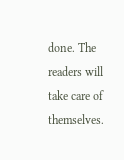done. The readers will take care of themselves.